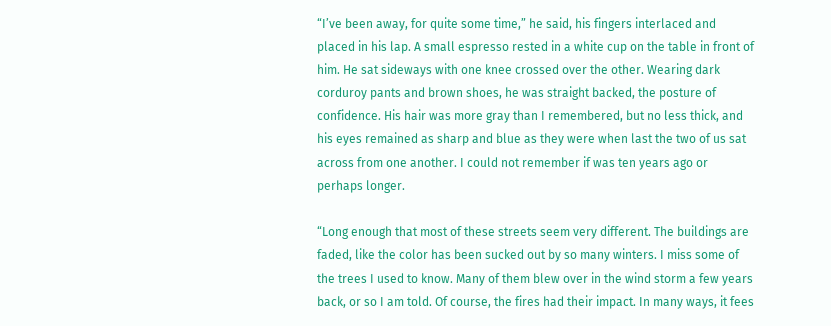“I’ve been away, for quite some time,” he said, his fingers interlaced and placed in his lap. A small espresso rested in a white cup on the table in front of him. He sat sideways with one knee crossed over the other. Wearing dark corduroy pants and brown shoes, he was straight backed, the posture of confidence. His hair was more gray than I remembered, but no less thick, and his eyes remained as sharp and blue as they were when last the two of us sat across from one another. I could not remember if was ten years ago or perhaps longer.

“Long enough that most of these streets seem very different. The buildings are faded, like the color has been sucked out by so many winters. I miss some of the trees I used to know. Many of them blew over in the wind storm a few years back, or so I am told. Of course, the fires had their impact. In many ways, it fees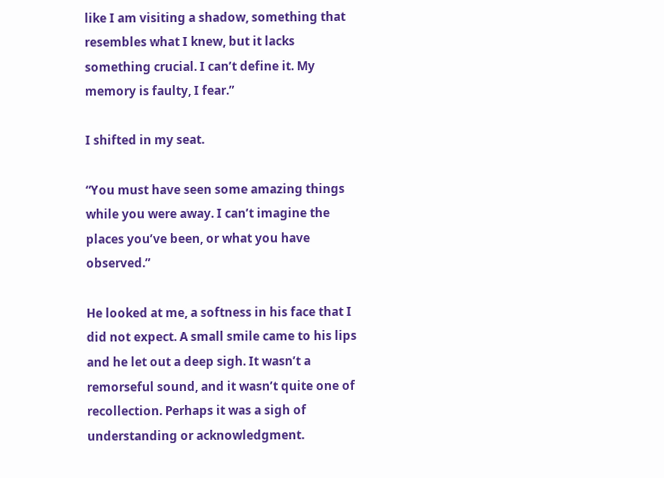like I am visiting a shadow, something that resembles what I knew, but it lacks something crucial. I can’t define it. My memory is faulty, I fear.”

I shifted in my seat.

“You must have seen some amazing things while you were away. I can’t imagine the places you’ve been, or what you have observed.”

He looked at me, a softness in his face that I did not expect. A small smile came to his lips and he let out a deep sigh. It wasn’t a remorseful sound, and it wasn’t quite one of recollection. Perhaps it was a sigh of understanding or acknowledgment.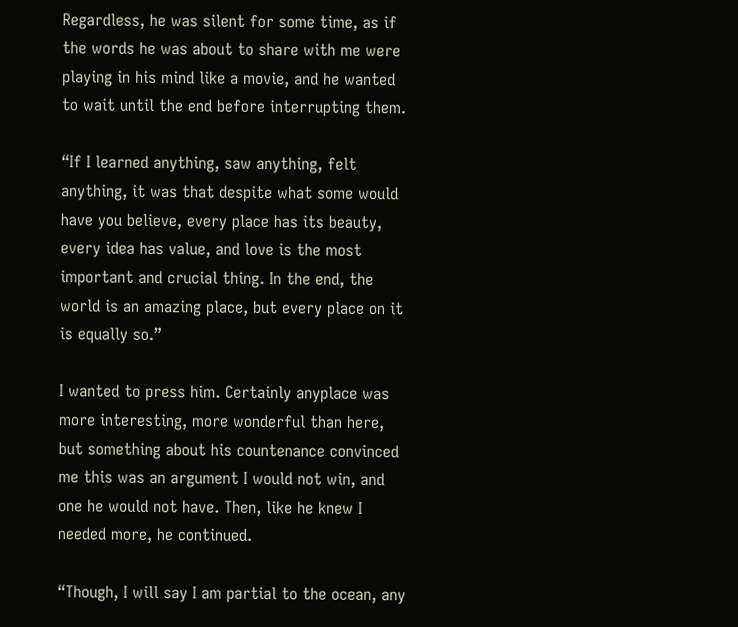Regardless, he was silent for some time, as if the words he was about to share with me were playing in his mind like a movie, and he wanted to wait until the end before interrupting them.

“If I learned anything, saw anything, felt anything, it was that despite what some would have you believe, every place has its beauty, every idea has value, and love is the most important and crucial thing. In the end, the world is an amazing place, but every place on it is equally so.”

I wanted to press him. Certainly anyplace was more interesting, more wonderful than here, but something about his countenance convinced me this was an argument I would not win, and one he would not have. Then, like he knew I needed more, he continued.

“Though, I will say I am partial to the ocean, any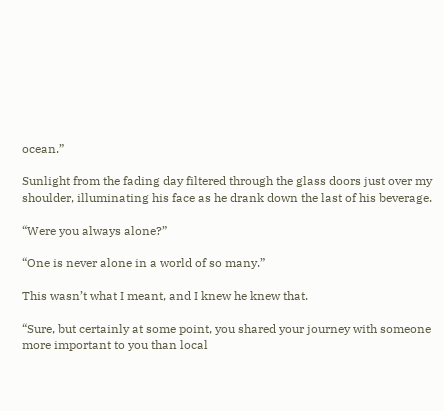ocean.”

Sunlight from the fading day filtered through the glass doors just over my shoulder, illuminating his face as he drank down the last of his beverage.

“Were you always alone?”

“One is never alone in a world of so many.”

This wasn’t what I meant, and I knew he knew that.

“Sure, but certainly at some point, you shared your journey with someone more important to you than local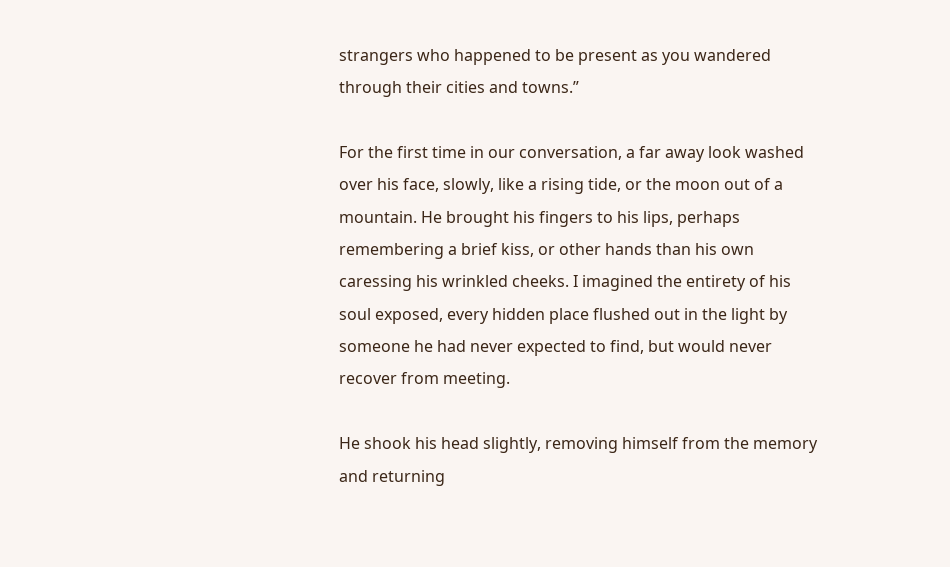strangers who happened to be present as you wandered through their cities and towns.”

For the first time in our conversation, a far away look washed over his face, slowly, like a rising tide, or the moon out of a mountain. He brought his fingers to his lips, perhaps remembering a brief kiss, or other hands than his own caressing his wrinkled cheeks. I imagined the entirety of his soul exposed, every hidden place flushed out in the light by someone he had never expected to find, but would never recover from meeting.

He shook his head slightly, removing himself from the memory and returning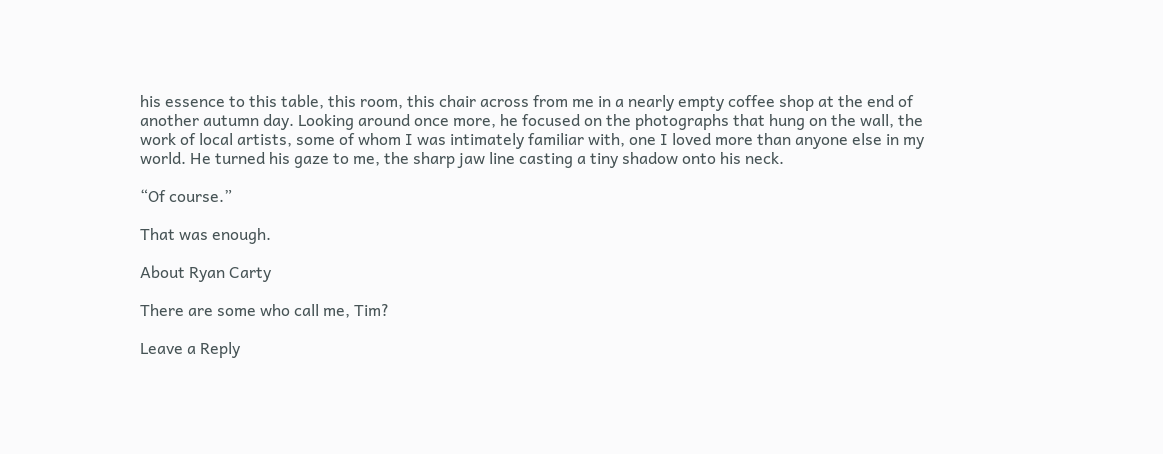his essence to this table, this room, this chair across from me in a nearly empty coffee shop at the end of another autumn day. Looking around once more, he focused on the photographs that hung on the wall, the work of local artists, some of whom I was intimately familiar with, one I loved more than anyone else in my world. He turned his gaze to me, the sharp jaw line casting a tiny shadow onto his neck.

“Of course.”

That was enough.

About Ryan Carty

There are some who call me, Tim?

Leave a Reply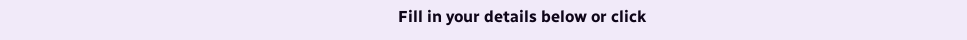Fill in your details below or click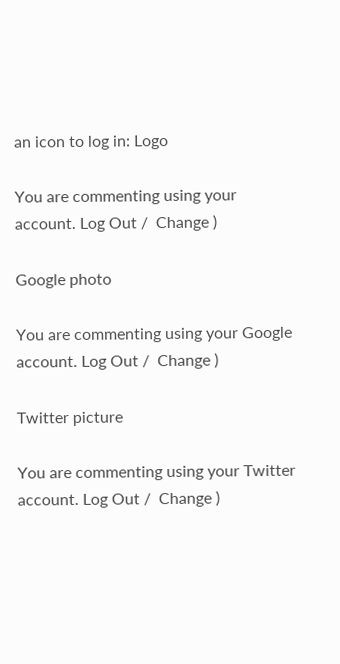an icon to log in: Logo

You are commenting using your account. Log Out /  Change )

Google photo

You are commenting using your Google account. Log Out /  Change )

Twitter picture

You are commenting using your Twitter account. Log Out /  Change )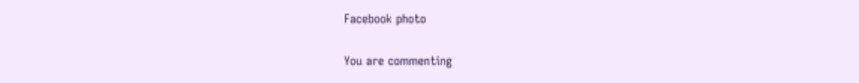Facebook photo

You are commenting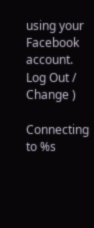using your Facebook account. Log Out /  Change )

Connecting to %s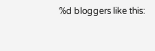%d bloggers like this: